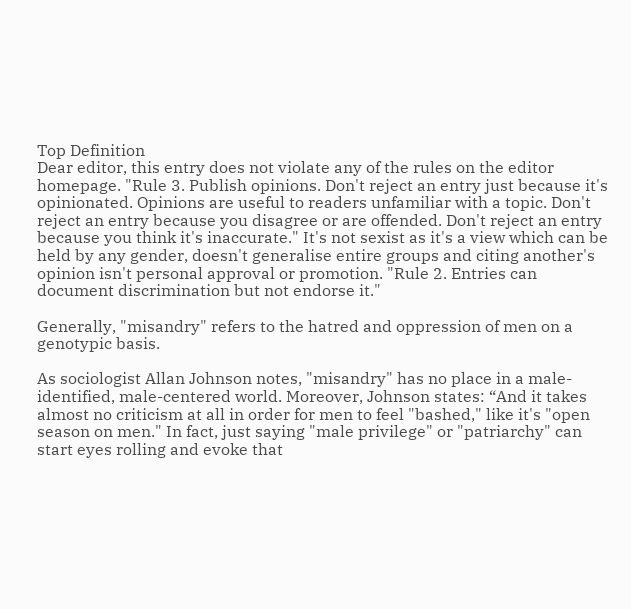Top Definition
Dear editor, this entry does not violate any of the rules on the editor homepage. "Rule 3. Publish opinions. Don't reject an entry just because it's opinionated. Opinions are useful to readers unfamiliar with a topic. Don't reject an entry because you disagree or are offended. Don't reject an entry because you think it's inaccurate." It's not sexist as it's a view which can be held by any gender, doesn't generalise entire groups and citing another's opinion isn't personal approval or promotion. "Rule 2. Entries can document discrimination but not endorse it."

Generally, "misandry" refers to the hatred and oppression of men on a genotypic basis.

As sociologist Allan Johnson notes, "misandry" has no place in a male-identified, male-centered world. Moreover, Johnson states: “And it takes almost no criticism at all in order for men to feel "bashed," like it's "open season on men." In fact, just saying "male privilege" or "patriarchy" can start eyes rolling and evoke that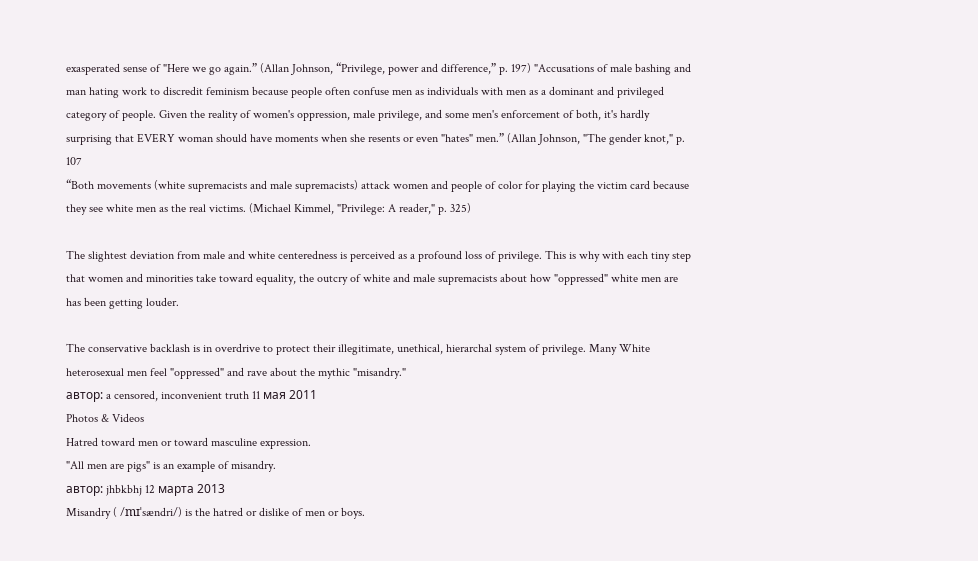exasperated sense of "Here we go again.” (Allan Johnson, “Privilege, power and difference,” p. 197) "Accusations of male bashing and man hating work to discredit feminism because people often confuse men as individuals with men as a dominant and privileged category of people. Given the reality of women's oppression, male privilege, and some men's enforcement of both, it's hardly surprising that EVERY woman should have moments when she resents or even "hates" men.” (Allan Johnson, "The gender knot," p. 107
“Both movements (white supremacists and male supremacists) attack women and people of color for playing the victim card because they see white men as the real victims. (Michael Kimmel, "Privilege: A reader," p. 325)

The slightest deviation from male and white centeredness is perceived as a profound loss of privilege. This is why with each tiny step that women and minorities take toward equality, the outcry of white and male supremacists about how "oppressed" white men are has been getting louder.

The conservative backlash is in overdrive to protect their illegitimate, unethical, hierarchal system of privilege. Many White heterosexual men feel "oppressed" and rave about the mythic "misandry."
автор: a censored, inconvenient truth 11 мая 2011
Photos & Videos
Hatred toward men or toward masculine expression.
"All men are pigs" is an example of misandry.
автор: jhbkbhj 12 марта 2013
Misandry ( /mɪˈsændri/) is the hatred or dislike of men or boys.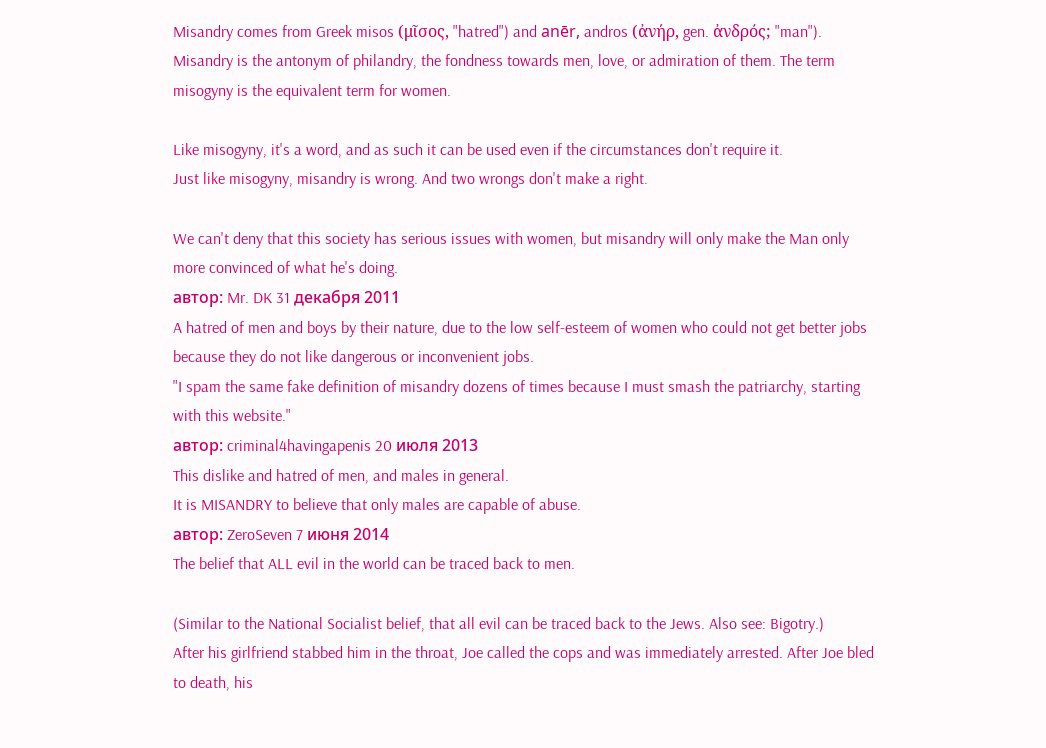Misandry comes from Greek misos (μῖσος, "hatred") and anēr, andros (ἀνήρ, gen. ἀνδρός; "man"). Misandry is the antonym of philandry, the fondness towards men, love, or admiration of them. The term misogyny is the equivalent term for women.

Like misogyny, it's a word, and as such it can be used even if the circumstances don't require it.
Just like misogyny, misandry is wrong. And two wrongs don't make a right.

We can't deny that this society has serious issues with women, but misandry will only make the Man only more convinced of what he's doing.
автор: Mr. DK 31 декабря 2011
A hatred of men and boys by their nature, due to the low self-esteem of women who could not get better jobs because they do not like dangerous or inconvenient jobs.
"I spam the same fake definition of misandry dozens of times because I must smash the patriarchy, starting with this website."
автор: criminal4havingapenis 20 июля 2013
This dislike and hatred of men, and males in general.
It is MISANDRY to believe that only males are capable of abuse.
автор: ZeroSeven 7 июня 2014
The belief that ALL evil in the world can be traced back to men.

(Similar to the National Socialist belief, that all evil can be traced back to the Jews. Also see: Bigotry.)
After his girlfriend stabbed him in the throat, Joe called the cops and was immediately arrested. After Joe bled to death, his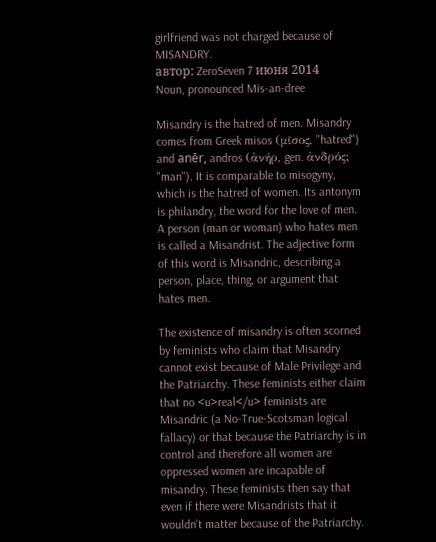girlfriend was not charged because of MISANDRY.
автор: ZeroSeven 7 июня 2014
Noun, pronounced Mis-an-dree

Misandry is the hatred of men. Misandry comes from Greek misos (μῖσος, "hatred") and anēr, andros (ἀνήρ, gen. ἀνδρός; "man"). It is comparable to misogyny, which is the hatred of women. Its antonym is philandry, the word for the love of men. A person (man or woman) who hates men is called a Misandrist. The adjective form of this word is Misandric, describing a person, place, thing, or argument that hates men.

The existence of misandry is often scorned by feminists who claim that Misandry cannot exist because of Male Privilege and the Patriarchy. These feminists either claim that no <u>real</u> feminists are Misandric (a No-True-Scotsman logical fallacy) or that because the Patriarchy is in control and therefore all women are oppressed women are incapable of misandry. These feminists then say that even if there were Misandrists that it wouldn't matter because of the Patriarchy.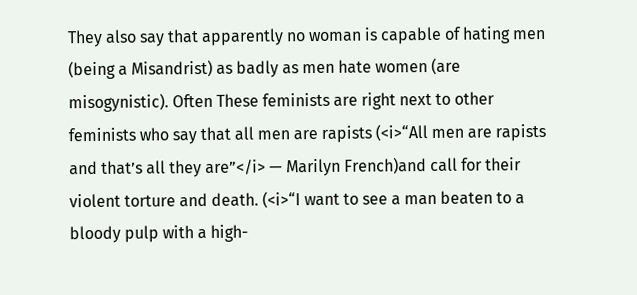They also say that apparently no woman is capable of hating men (being a Misandrist) as badly as men hate women (are misogynistic). Often These feminists are right next to other feminists who say that all men are rapists (<i>“All men are rapists and that’s all they are”</i> — Marilyn French)and call for their violent torture and death. (<i>“I want to see a man beaten to a bloody pulp with a high-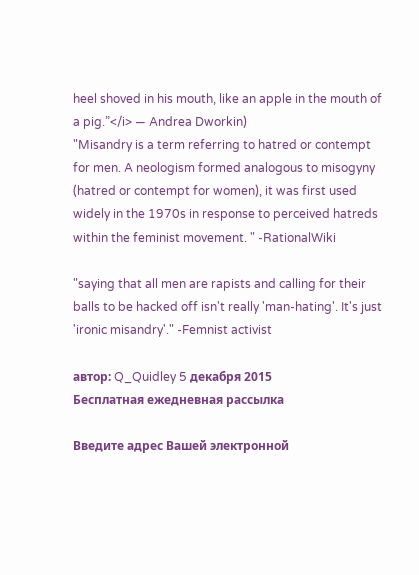heel shoved in his mouth, like an apple in the mouth of a pig.”</i> — Andrea Dworkin)
"Misandry is a term referring to hatred or contempt for men. A neologism formed analogous to misogyny (hatred or contempt for women), it was first used widely in the 1970s in response to perceived hatreds within the feminist movement. " -RationalWiki

"saying that all men are rapists and calling for their balls to be hacked off isn't really 'man-hating'. It's just 'ironic misandry'." -Femnist activist

автор: Q_Quidley 5 декабря 2015
Бесплатная ежедневная рассылка

Введите адрес Вашей электронной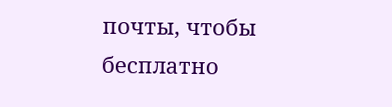почты, чтобы бесплатно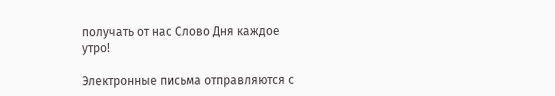получать от нас Слово Дня каждое утро!

Электронные письма отправляются с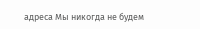адреса Мы никогда не будем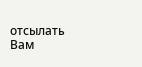отсылать Вам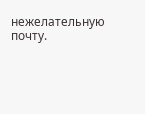нежелательную почту.